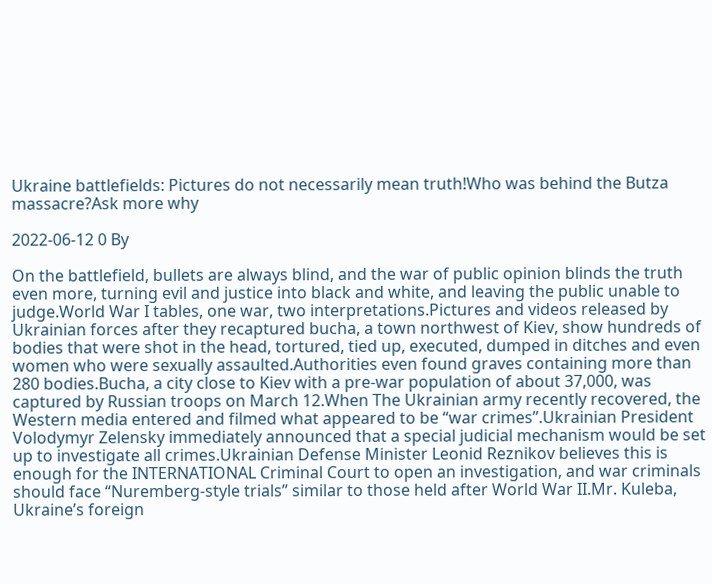Ukraine battlefields: Pictures do not necessarily mean truth!Who was behind the Butza massacre?Ask more why

2022-06-12 0 By

On the battlefield, bullets are always blind, and the war of public opinion blinds the truth even more, turning evil and justice into black and white, and leaving the public unable to judge.World War I tables, one war, two interpretations.Pictures and videos released by Ukrainian forces after they recaptured bucha, a town northwest of Kiev, show hundreds of bodies that were shot in the head, tortured, tied up, executed, dumped in ditches and even women who were sexually assaulted.Authorities even found graves containing more than 280 bodies.Bucha, a city close to Kiev with a pre-war population of about 37,000, was captured by Russian troops on March 12.When The Ukrainian army recently recovered, the Western media entered and filmed what appeared to be “war crimes”.Ukrainian President Volodymyr Zelensky immediately announced that a special judicial mechanism would be set up to investigate all crimes.Ukrainian Defense Minister Leonid Reznikov believes this is enough for the INTERNATIONAL Criminal Court to open an investigation, and war criminals should face “Nuremberg-style trials” similar to those held after World War II.Mr. Kuleba, Ukraine’s foreign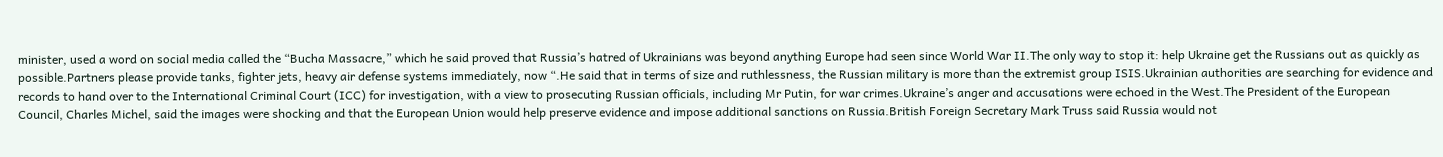minister, used a word on social media called the “Bucha Massacre,” which he said proved that Russia’s hatred of Ukrainians was beyond anything Europe had seen since World War II.The only way to stop it: help Ukraine get the Russians out as quickly as possible.Partners please provide tanks, fighter jets, heavy air defense systems immediately, now “.He said that in terms of size and ruthlessness, the Russian military is more than the extremist group ISIS.Ukrainian authorities are searching for evidence and records to hand over to the International Criminal Court (ICC) for investigation, with a view to prosecuting Russian officials, including Mr Putin, for war crimes.Ukraine’s anger and accusations were echoed in the West.The President of the European Council, Charles Michel, said the images were shocking and that the European Union would help preserve evidence and impose additional sanctions on Russia.British Foreign Secretary Mark Truss said Russia would not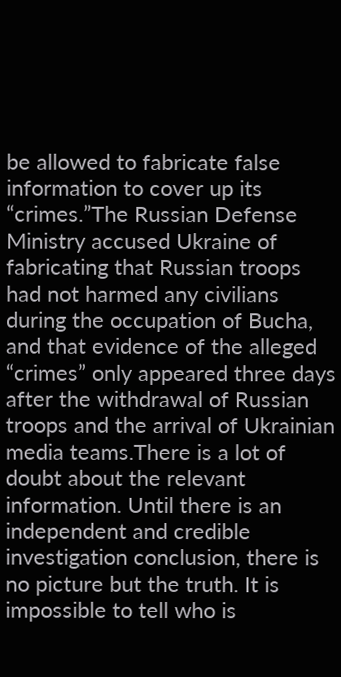be allowed to fabricate false information to cover up its “crimes.”The Russian Defense Ministry accused Ukraine of fabricating that Russian troops had not harmed any civilians during the occupation of Bucha, and that evidence of the alleged “crimes” only appeared three days after the withdrawal of Russian troops and the arrival of Ukrainian media teams.There is a lot of doubt about the relevant information. Until there is an independent and credible investigation conclusion, there is no picture but the truth. It is impossible to tell who is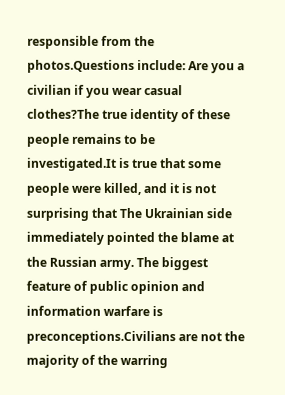responsible from the photos.Questions include: Are you a civilian if you wear casual clothes?The true identity of these people remains to be investigated.It is true that some people were killed, and it is not surprising that The Ukrainian side immediately pointed the blame at the Russian army. The biggest feature of public opinion and information warfare is preconceptions.Civilians are not the majority of the warring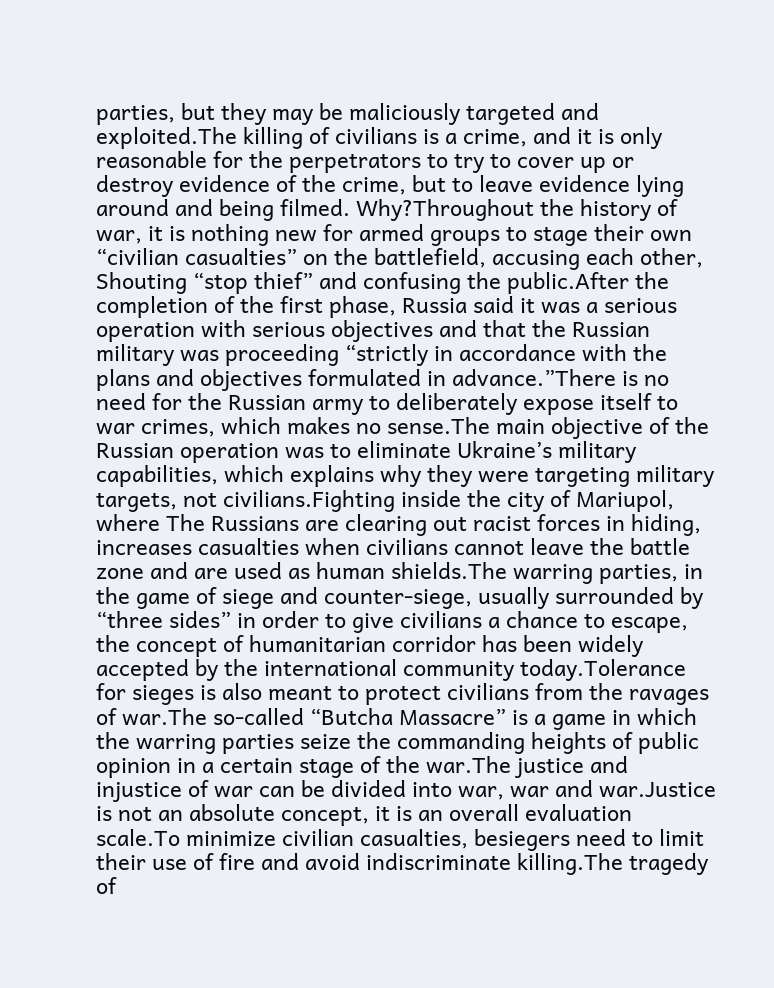parties, but they may be maliciously targeted and exploited.The killing of civilians is a crime, and it is only reasonable for the perpetrators to try to cover up or destroy evidence of the crime, but to leave evidence lying around and being filmed. Why?Throughout the history of war, it is nothing new for armed groups to stage their own “civilian casualties” on the battlefield, accusing each other, Shouting “stop thief” and confusing the public.After the completion of the first phase, Russia said it was a serious operation with serious objectives and that the Russian military was proceeding “strictly in accordance with the plans and objectives formulated in advance.”There is no need for the Russian army to deliberately expose itself to war crimes, which makes no sense.The main objective of the Russian operation was to eliminate Ukraine’s military capabilities, which explains why they were targeting military targets, not civilians.Fighting inside the city of Mariupol, where The Russians are clearing out racist forces in hiding, increases casualties when civilians cannot leave the battle zone and are used as human shields.The warring parties, in the game of siege and counter-siege, usually surrounded by “three sides” in order to give civilians a chance to escape, the concept of humanitarian corridor has been widely accepted by the international community today.Tolerance for sieges is also meant to protect civilians from the ravages of war.The so-called “Butcha Massacre” is a game in which the warring parties seize the commanding heights of public opinion in a certain stage of the war.The justice and injustice of war can be divided into war, war and war.Justice is not an absolute concept, it is an overall evaluation scale.To minimize civilian casualties, besiegers need to limit their use of fire and avoid indiscriminate killing.The tragedy of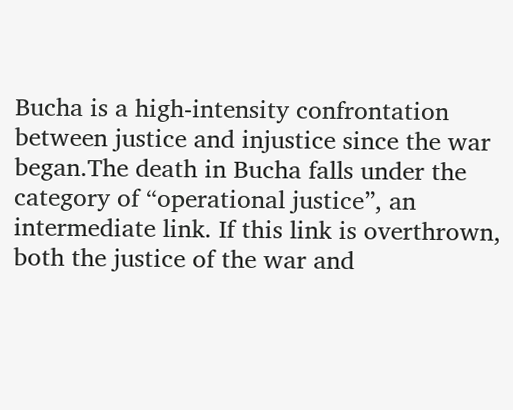Bucha is a high-intensity confrontation between justice and injustice since the war began.The death in Bucha falls under the category of “operational justice”, an intermediate link. If this link is overthrown, both the justice of the war and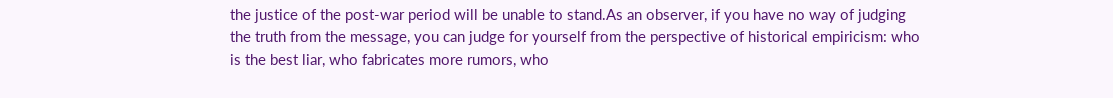the justice of the post-war period will be unable to stand.As an observer, if you have no way of judging the truth from the message, you can judge for yourself from the perspective of historical empiricism: who is the best liar, who fabricates more rumors, who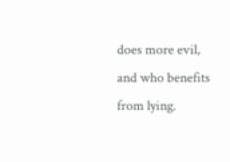does more evil, and who benefits from lying.